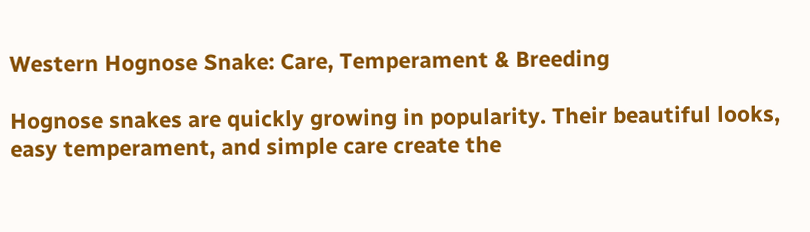Western Hognose Snake: Care, Temperament & Breeding

Hognose snakes are quickly growing in popularity. Their beautiful looks, easy temperament, and simple care create the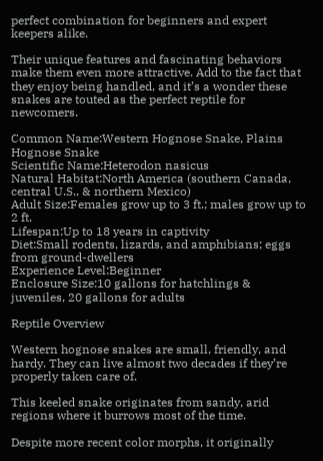perfect combination for beginners and expert keepers alike.

Their unique features and fascinating behaviors make them even more attractive. Add to the fact that they enjoy being handled, and it’s a wonder these snakes are touted as the perfect reptile for newcomers.

Common Name:Western Hognose Snake, Plains Hognose Snake
Scientific Name:Heterodon nasicus
Natural Habitat:North America (southern Canada, central U.S., & northern Mexico)
Adult Size:Females grow up to 3 ft.; males grow up to 2 ft.
Lifespan:Up to 18 years in captivity
Diet:Small rodents, lizards, and amphibians; eggs from ground-dwellers
Experience Level:Beginner
Enclosure Size:10 gallons for hatchlings & juveniles, 20 gallons for adults

Reptile Overview

Western hognose snakes are small, friendly, and hardy. They can live almost two decades if they’re properly taken care of.

This keeled snake originates from sandy, arid regions where it burrows most of the time.

Despite more recent color morphs, it originally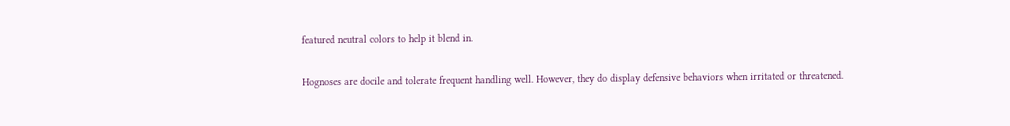featured neutral colors to help it blend in.

Hognoses are docile and tolerate frequent handling well. However, they do display defensive behaviors when irritated or threatened.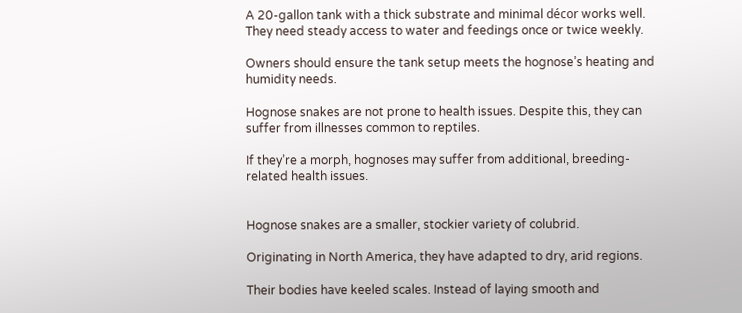A 20-gallon tank with a thick substrate and minimal décor works well. They need steady access to water and feedings once or twice weekly.

Owners should ensure the tank setup meets the hognose’s heating and humidity needs.

Hognose snakes are not prone to health issues. Despite this, they can suffer from illnesses common to reptiles.

If they’re a morph, hognoses may suffer from additional, breeding-related health issues.


Hognose snakes are a smaller, stockier variety of colubrid.

Originating in North America, they have adapted to dry, arid regions.

Their bodies have keeled scales. Instead of laying smooth and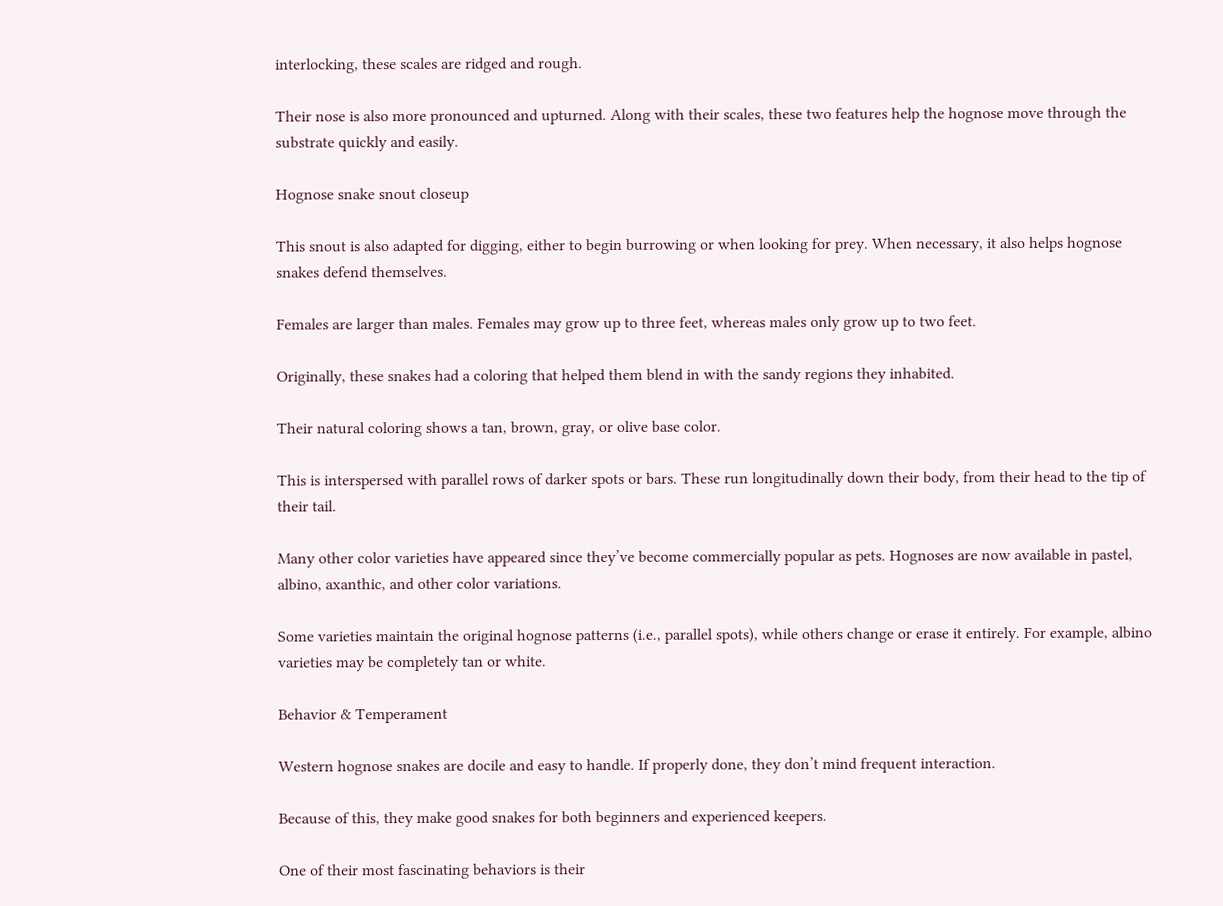interlocking, these scales are ridged and rough.

Their nose is also more pronounced and upturned. Along with their scales, these two features help the hognose move through the substrate quickly and easily.

Hognose snake snout closeup

This snout is also adapted for digging, either to begin burrowing or when looking for prey. When necessary, it also helps hognose snakes defend themselves.

Females are larger than males. Females may grow up to three feet, whereas males only grow up to two feet.

Originally, these snakes had a coloring that helped them blend in with the sandy regions they inhabited.

Their natural coloring shows a tan, brown, gray, or olive base color.

This is interspersed with parallel rows of darker spots or bars. These run longitudinally down their body, from their head to the tip of their tail.

Many other color varieties have appeared since they’ve become commercially popular as pets. Hognoses are now available in pastel, albino, axanthic, and other color variations.

Some varieties maintain the original hognose patterns (i.e., parallel spots), while others change or erase it entirely. For example, albino varieties may be completely tan or white.

Behavior & Temperament

Western hognose snakes are docile and easy to handle. If properly done, they don’t mind frequent interaction.

Because of this, they make good snakes for both beginners and experienced keepers.

One of their most fascinating behaviors is their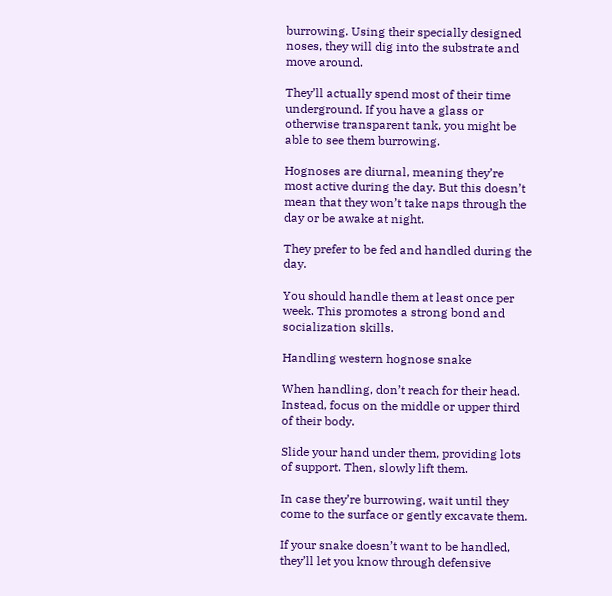burrowing. Using their specially designed noses, they will dig into the substrate and move around.

They’ll actually spend most of their time underground. If you have a glass or otherwise transparent tank, you might be able to see them burrowing.

Hognoses are diurnal, meaning they’re most active during the day. But this doesn’t mean that they won’t take naps through the day or be awake at night.

They prefer to be fed and handled during the day.

You should handle them at least once per week. This promotes a strong bond and socialization skills.

Handling western hognose snake

When handling, don’t reach for their head. Instead, focus on the middle or upper third of their body.

Slide your hand under them, providing lots of support. Then, slowly lift them.

In case they’re burrowing, wait until they come to the surface or gently excavate them.

If your snake doesn’t want to be handled, they’ll let you know through defensive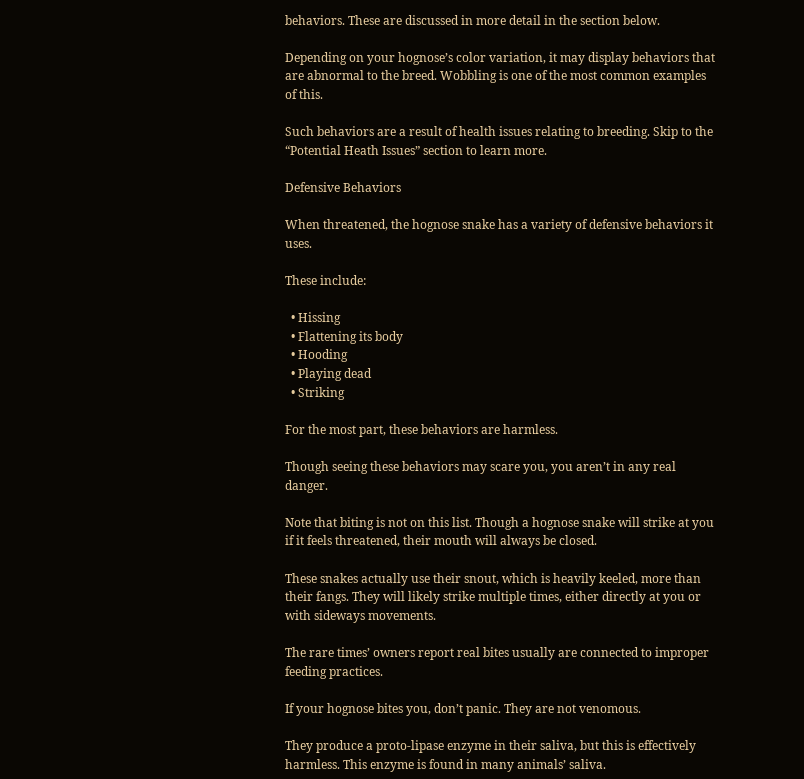behaviors. These are discussed in more detail in the section below.

Depending on your hognose’s color variation, it may display behaviors that are abnormal to the breed. Wobbling is one of the most common examples of this.

Such behaviors are a result of health issues relating to breeding. Skip to the “Potential Heath Issues” section to learn more.

Defensive Behaviors

When threatened, the hognose snake has a variety of defensive behaviors it uses.

These include:

  • Hissing
  • Flattening its body
  • Hooding
  • Playing dead
  • Striking

For the most part, these behaviors are harmless.

Though seeing these behaviors may scare you, you aren’t in any real danger.

Note that biting is not on this list. Though a hognose snake will strike at you if it feels threatened, their mouth will always be closed.

These snakes actually use their snout, which is heavily keeled, more than their fangs. They will likely strike multiple times, either directly at you or with sideways movements.

The rare times’ owners report real bites usually are connected to improper feeding practices.

If your hognose bites you, don’t panic. They are not venomous.

They produce a proto-lipase enzyme in their saliva, but this is effectively harmless. This enzyme is found in many animals’ saliva.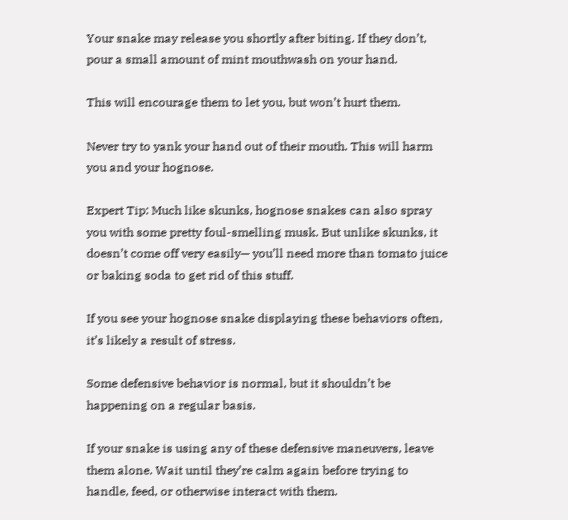Your snake may release you shortly after biting. If they don’t, pour a small amount of mint mouthwash on your hand.

This will encourage them to let you, but won’t hurt them.

Never try to yank your hand out of their mouth. This will harm you and your hognose.

Expert Tip: Much like skunks, hognose snakes can also spray you with some pretty foul-smelling musk. But unlike skunks, it doesn’t come off very easily— you’ll need more than tomato juice or baking soda to get rid of this stuff.

If you see your hognose snake displaying these behaviors often, it’s likely a result of stress.

Some defensive behavior is normal, but it shouldn’t be happening on a regular basis.

If your snake is using any of these defensive maneuvers, leave them alone. Wait until they’re calm again before trying to handle, feed, or otherwise interact with them.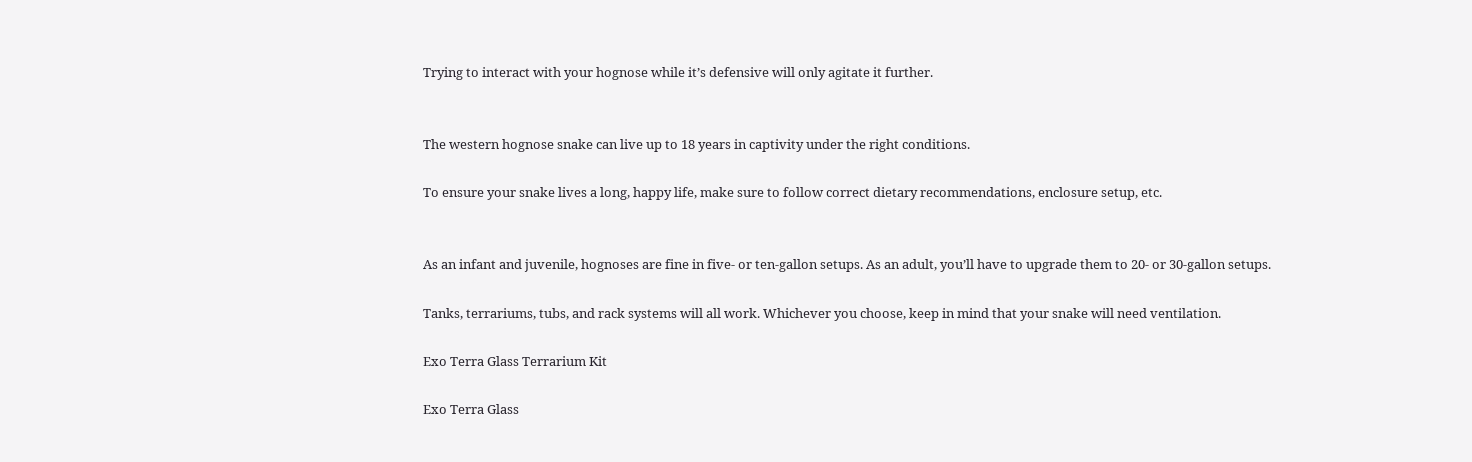Trying to interact with your hognose while it’s defensive will only agitate it further.


The western hognose snake can live up to 18 years in captivity under the right conditions.

To ensure your snake lives a long, happy life, make sure to follow correct dietary recommendations, enclosure setup, etc.


As an infant and juvenile, hognoses are fine in five- or ten-gallon setups. As an adult, you’ll have to upgrade them to 20- or 30-gallon setups.

Tanks, terrariums, tubs, and rack systems will all work. Whichever you choose, keep in mind that your snake will need ventilation.

Exo Terra Glass Terrarium Kit

Exo Terra Glass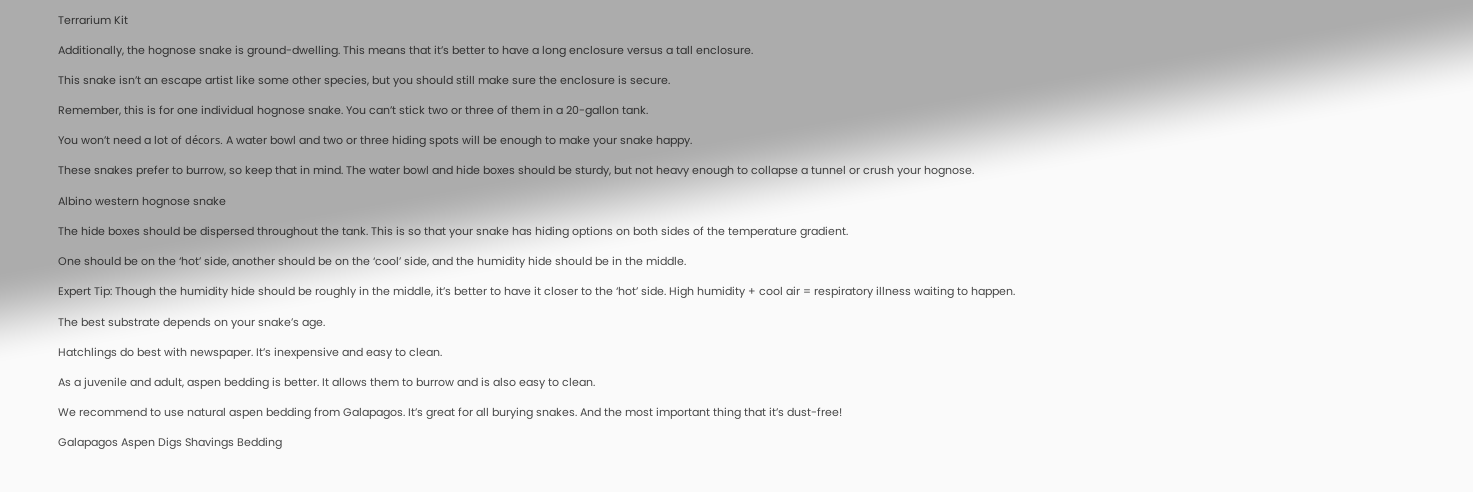Terrarium Kit

Additionally, the hognose snake is ground-dwelling. This means that it’s better to have a long enclosure versus a tall enclosure.

This snake isn’t an escape artist like some other species, but you should still make sure the enclosure is secure.

Remember, this is for one individual hognose snake. You can’t stick two or three of them in a 20-gallon tank.

You won’t need a lot of décors. A water bowl and two or three hiding spots will be enough to make your snake happy.

These snakes prefer to burrow, so keep that in mind. The water bowl and hide boxes should be sturdy, but not heavy enough to collapse a tunnel or crush your hognose.

Albino western hognose snake

The hide boxes should be dispersed throughout the tank. This is so that your snake has hiding options on both sides of the temperature gradient.

One should be on the ‘hot’ side, another should be on the ‘cool’ side, and the humidity hide should be in the middle.

Expert Tip: Though the humidity hide should be roughly in the middle, it’s better to have it closer to the ‘hot’ side. High humidity + cool air = respiratory illness waiting to happen.

The best substrate depends on your snake’s age.

Hatchlings do best with newspaper. It’s inexpensive and easy to clean.

As a juvenile and adult, aspen bedding is better. It allows them to burrow and is also easy to clean.

We recommend to use natural aspen bedding from Galapagos. It’s great for all burying snakes. And the most important thing that it’s dust-free!

Galapagos Aspen Digs Shavings Bedding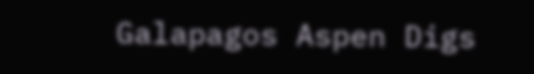Galapagos Aspen Digs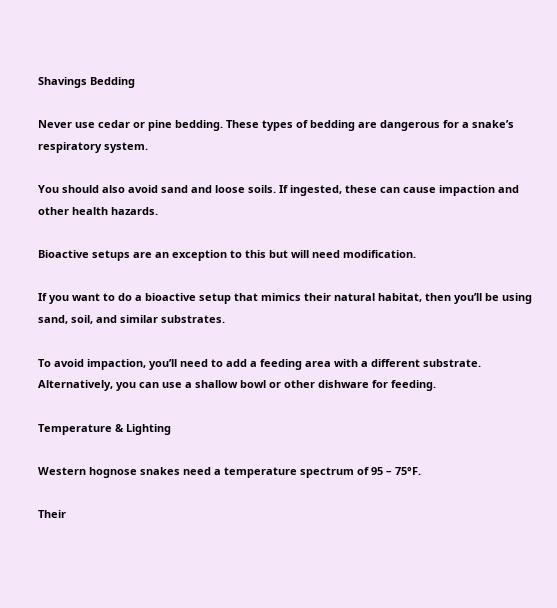Shavings Bedding

Never use cedar or pine bedding. These types of bedding are dangerous for a snake’s respiratory system.

You should also avoid sand and loose soils. If ingested, these can cause impaction and other health hazards.

Bioactive setups are an exception to this but will need modification.

If you want to do a bioactive setup that mimics their natural habitat, then you’ll be using sand, soil, and similar substrates.

To avoid impaction, you’ll need to add a feeding area with a different substrate. Alternatively, you can use a shallow bowl or other dishware for feeding.

Temperature & Lighting

Western hognose snakes need a temperature spectrum of 95 – 75°F.

Their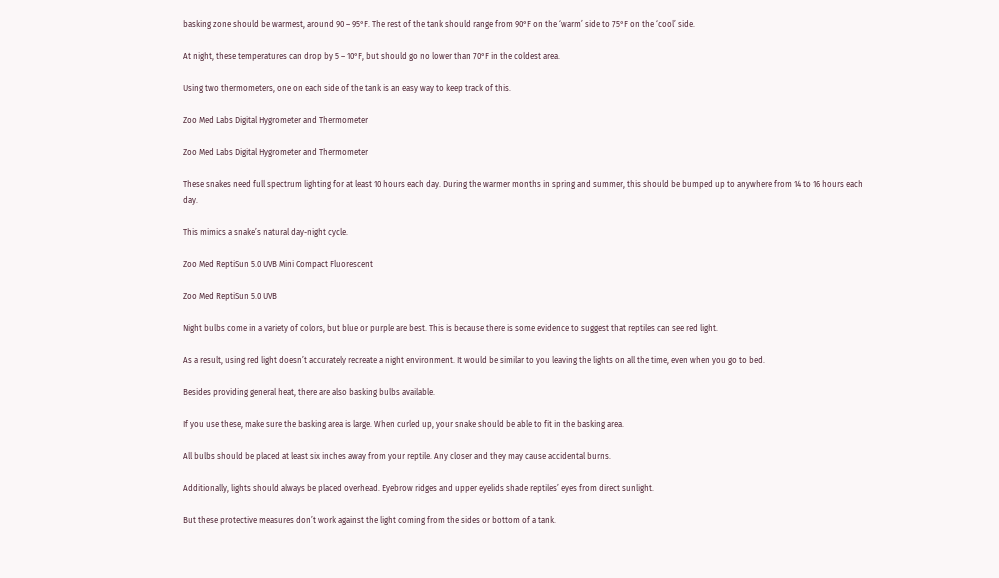basking zone should be warmest, around 90 – 95°F. The rest of the tank should range from 90°F on the ‘warm’ side to 75°F on the ‘cool’ side.

At night, these temperatures can drop by 5 – 10°F, but should go no lower than 70°F in the coldest area.

Using two thermometers, one on each side of the tank is an easy way to keep track of this.

Zoo Med Labs Digital Hygrometer and Thermometer

Zoo Med Labs Digital Hygrometer and Thermometer

These snakes need full spectrum lighting for at least 10 hours each day. During the warmer months in spring and summer, this should be bumped up to anywhere from 14 to 16 hours each day.

This mimics a snake’s natural day-night cycle.

Zoo Med ReptiSun 5.0 UVB Mini Compact Fluorescent

Zoo Med ReptiSun 5.0 UVB

Night bulbs come in a variety of colors, but blue or purple are best. This is because there is some evidence to suggest that reptiles can see red light.

As a result, using red light doesn’t accurately recreate a night environment. It would be similar to you leaving the lights on all the time, even when you go to bed.

Besides providing general heat, there are also basking bulbs available.

If you use these, make sure the basking area is large. When curled up, your snake should be able to fit in the basking area.

All bulbs should be placed at least six inches away from your reptile. Any closer and they may cause accidental burns.

Additionally, lights should always be placed overhead. Eyebrow ridges and upper eyelids shade reptiles’ eyes from direct sunlight.

But these protective measures don’t work against the light coming from the sides or bottom of a tank.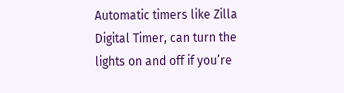Automatic timers like Zilla Digital Timer, can turn the lights on and off if you’re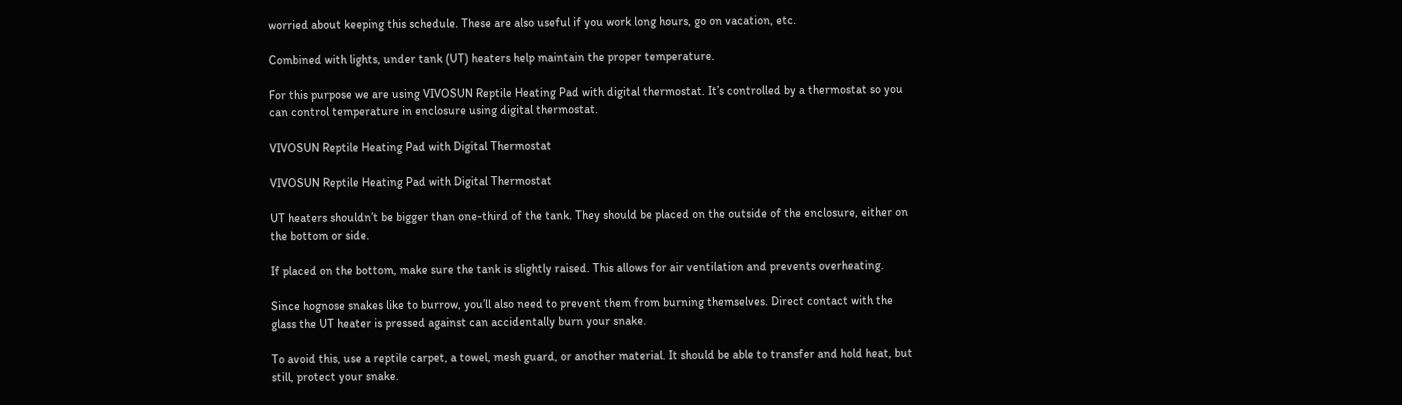worried about keeping this schedule. These are also useful if you work long hours, go on vacation, etc.

Combined with lights, under tank (UT) heaters help maintain the proper temperature.

For this purpose we are using VIVOSUN Reptile Heating Pad with digital thermostat. It’s controlled by a thermostat so you can control temperature in enclosure using digital thermostat.

VIVOSUN Reptile Heating Pad with Digital Thermostat

VIVOSUN Reptile Heating Pad with Digital Thermostat

UT heaters shouldn’t be bigger than one-third of the tank. They should be placed on the outside of the enclosure, either on the bottom or side.

If placed on the bottom, make sure the tank is slightly raised. This allows for air ventilation and prevents overheating.

Since hognose snakes like to burrow, you’ll also need to prevent them from burning themselves. Direct contact with the glass the UT heater is pressed against can accidentally burn your snake.

To avoid this, use a reptile carpet, a towel, mesh guard, or another material. It should be able to transfer and hold heat, but still, protect your snake.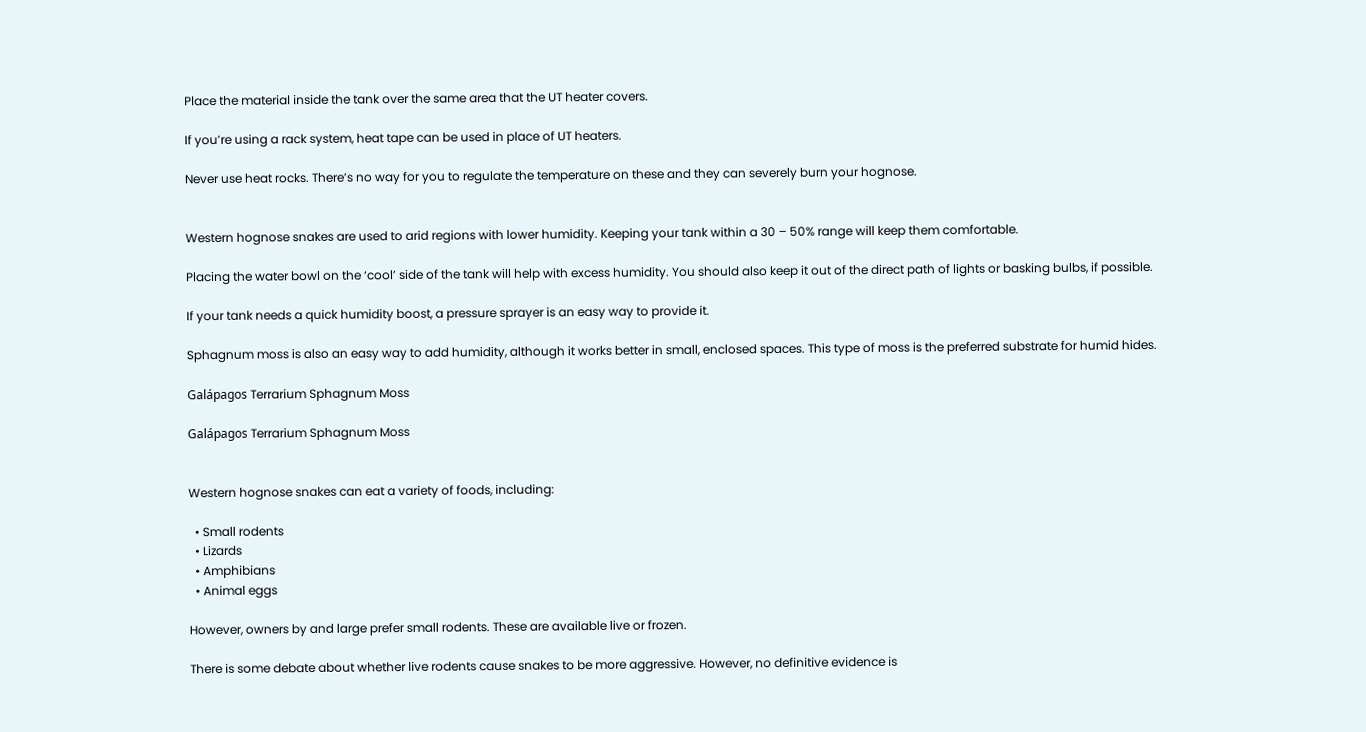Place the material inside the tank over the same area that the UT heater covers.

If you’re using a rack system, heat tape can be used in place of UT heaters.

Never use heat rocks. There’s no way for you to regulate the temperature on these and they can severely burn your hognose.


Western hognose snakes are used to arid regions with lower humidity. Keeping your tank within a 30 – 50% range will keep them comfortable.

Placing the water bowl on the ‘cool’ side of the tank will help with excess humidity. You should also keep it out of the direct path of lights or basking bulbs, if possible.

If your tank needs a quick humidity boost, a pressure sprayer is an easy way to provide it.

Sphagnum moss is also an easy way to add humidity, although it works better in small, enclosed spaces. This type of moss is the preferred substrate for humid hides.

Galápagos Terrarium Sphagnum Moss

Galápagos Terrarium Sphagnum Moss


Western hognose snakes can eat a variety of foods, including:

  • Small rodents
  • Lizards
  • Amphibians
  • Animal eggs

However, owners by and large prefer small rodents. These are available live or frozen.

There is some debate about whether live rodents cause snakes to be more aggressive. However, no definitive evidence is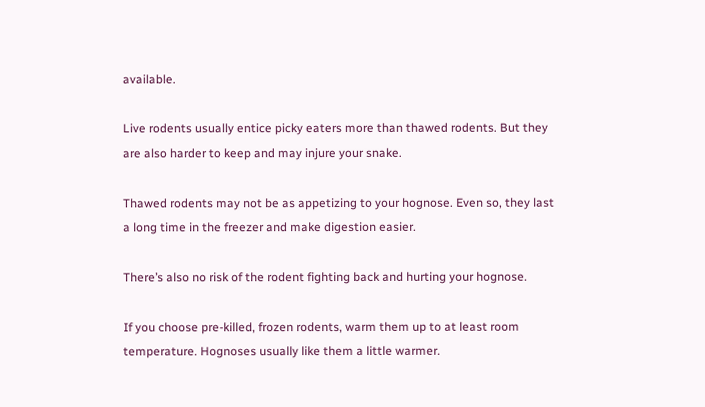available.

Live rodents usually entice picky eaters more than thawed rodents. But they are also harder to keep and may injure your snake.

Thawed rodents may not be as appetizing to your hognose. Even so, they last a long time in the freezer and make digestion easier.

There’s also no risk of the rodent fighting back and hurting your hognose.

If you choose pre-killed, frozen rodents, warm them up to at least room temperature. Hognoses usually like them a little warmer.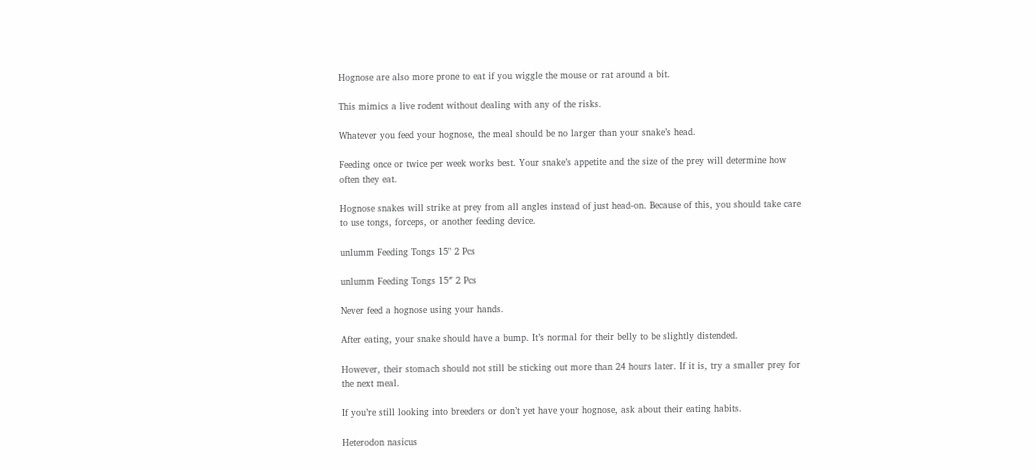Hognose are also more prone to eat if you wiggle the mouse or rat around a bit.

This mimics a live rodent without dealing with any of the risks.

Whatever you feed your hognose, the meal should be no larger than your snake’s head.

Feeding once or twice per week works best. Your snake’s appetite and the size of the prey will determine how often they eat.

Hognose snakes will strike at prey from all angles instead of just head-on. Because of this, you should take care to use tongs, forceps, or another feeding device.

unlumm Feeding Tongs 15" 2 Pcs

unlumm Feeding Tongs 15″ 2 Pcs

Never feed a hognose using your hands.

After eating, your snake should have a bump. It’s normal for their belly to be slightly distended.

However, their stomach should not still be sticking out more than 24 hours later. If it is, try a smaller prey for the next meal.

If you’re still looking into breeders or don’t yet have your hognose, ask about their eating habits.

Heterodon nasicus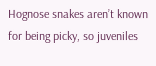Hognose snakes aren’t known for being picky, so juveniles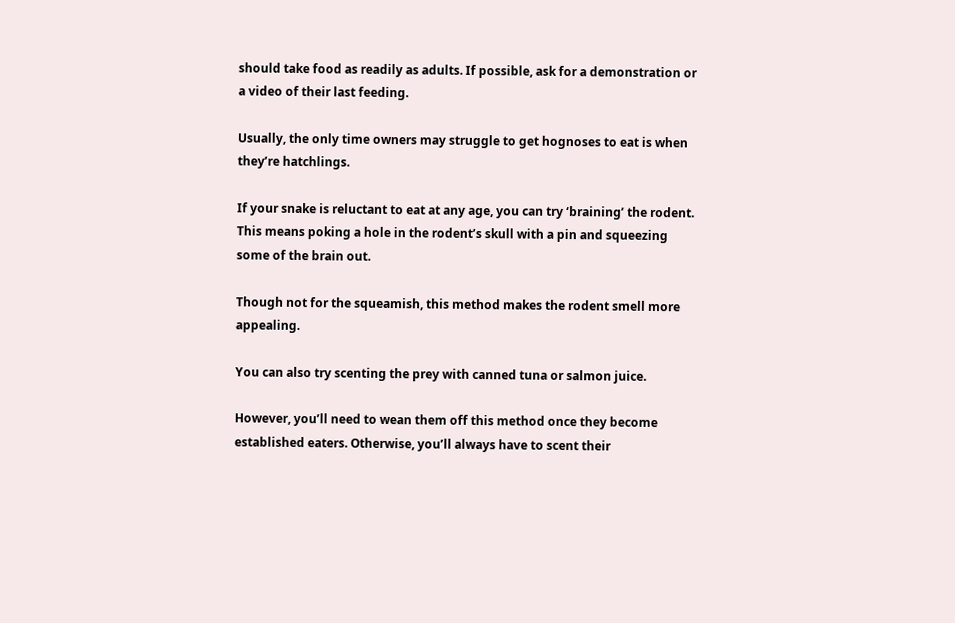should take food as readily as adults. If possible, ask for a demonstration or a video of their last feeding.

Usually, the only time owners may struggle to get hognoses to eat is when they’re hatchlings.

If your snake is reluctant to eat at any age, you can try ‘braining’ the rodent. This means poking a hole in the rodent’s skull with a pin and squeezing some of the brain out.

Though not for the squeamish, this method makes the rodent smell more appealing.

You can also try scenting the prey with canned tuna or salmon juice.

However, you’ll need to wean them off this method once they become established eaters. Otherwise, you’ll always have to scent their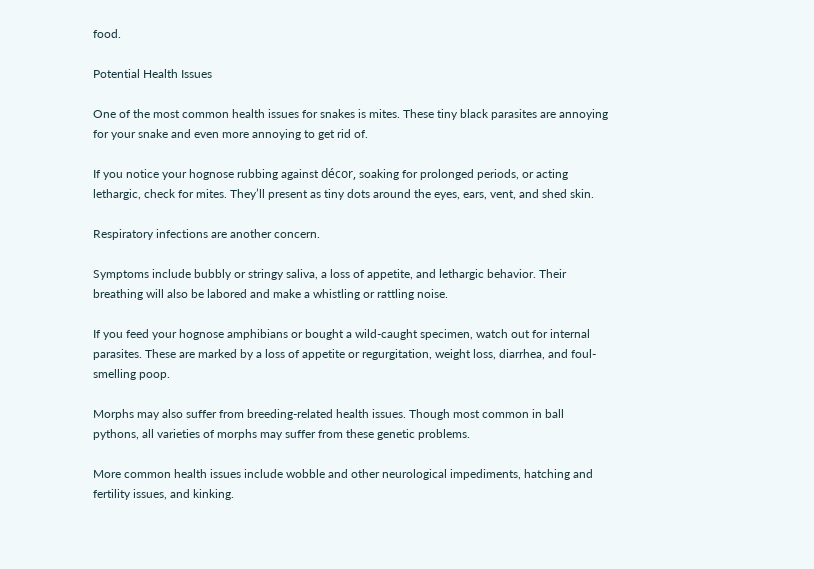food.

Potential Health Issues

One of the most common health issues for snakes is mites. These tiny black parasites are annoying for your snake and even more annoying to get rid of.

If you notice your hognose rubbing against décor, soaking for prolonged periods, or acting lethargic, check for mites. They’ll present as tiny dots around the eyes, ears, vent, and shed skin.

Respiratory infections are another concern.

Symptoms include bubbly or stringy saliva, a loss of appetite, and lethargic behavior. Their breathing will also be labored and make a whistling or rattling noise.

If you feed your hognose amphibians or bought a wild-caught specimen, watch out for internal parasites. These are marked by a loss of appetite or regurgitation, weight loss, diarrhea, and foul-smelling poop.

Morphs may also suffer from breeding-related health issues. Though most common in ball pythons, all varieties of morphs may suffer from these genetic problems.

More common health issues include wobble and other neurological impediments, hatching and fertility issues, and kinking.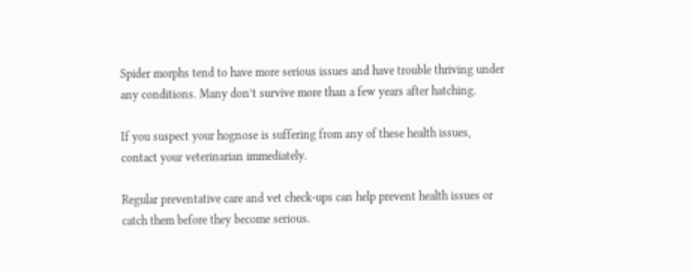Spider morphs tend to have more serious issues and have trouble thriving under any conditions. Many don’t survive more than a few years after hatching.

If you suspect your hognose is suffering from any of these health issues, contact your veterinarian immediately.

Regular preventative care and vet check-ups can help prevent health issues or catch them before they become serious.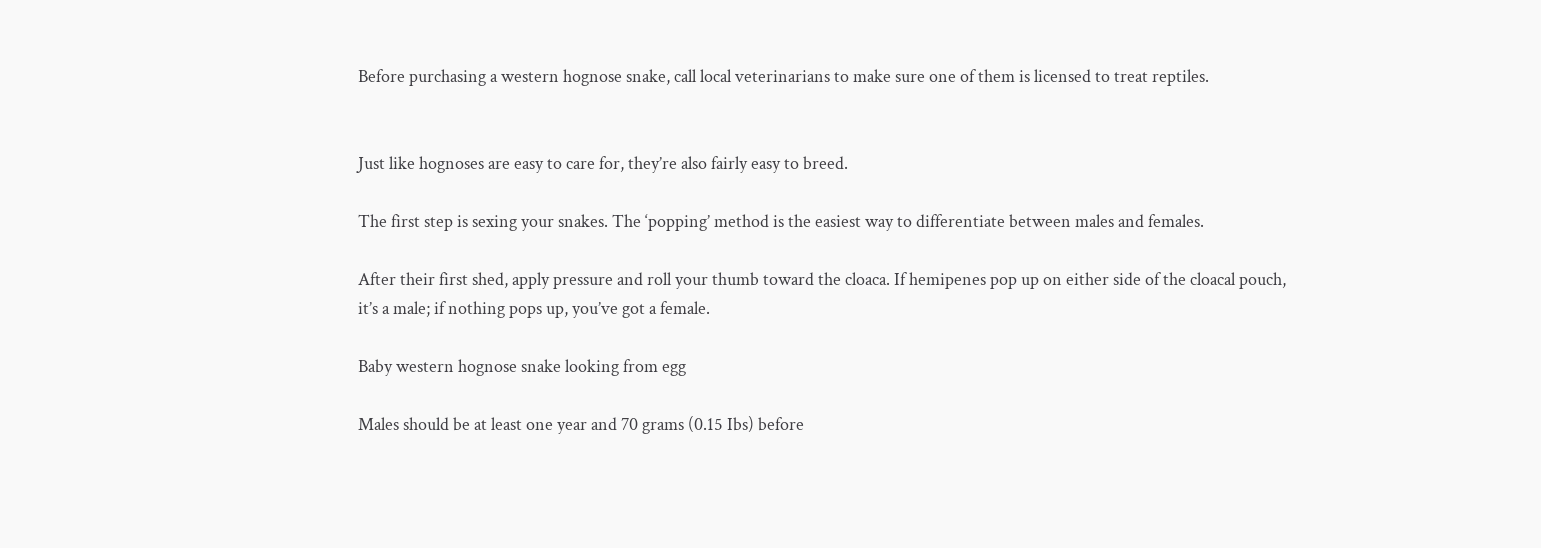Before purchasing a western hognose snake, call local veterinarians to make sure one of them is licensed to treat reptiles.


Just like hognoses are easy to care for, they’re also fairly easy to breed.

The first step is sexing your snakes. The ‘popping’ method is the easiest way to differentiate between males and females.

After their first shed, apply pressure and roll your thumb toward the cloaca. If hemipenes pop up on either side of the cloacal pouch, it’s a male; if nothing pops up, you’ve got a female.

Baby western hognose snake looking from egg

Males should be at least one year and 70 grams (0.15 Ibs) before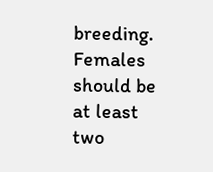breeding. Females should be at least two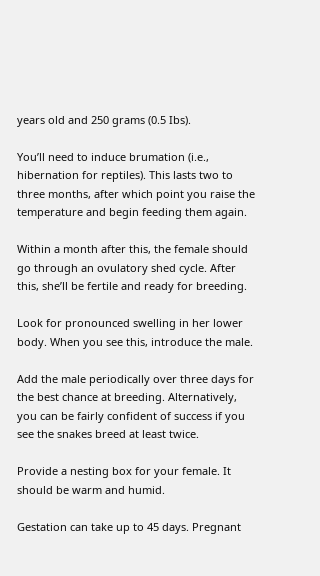years old and 250 grams (0.5 Ibs).

You’ll need to induce brumation (i.e., hibernation for reptiles). This lasts two to three months, after which point you raise the temperature and begin feeding them again.

Within a month after this, the female should go through an ovulatory shed cycle. After this, she’ll be fertile and ready for breeding.

Look for pronounced swelling in her lower body. When you see this, introduce the male.

Add the male periodically over three days for the best chance at breeding. Alternatively, you can be fairly confident of success if you see the snakes breed at least twice.

Provide a nesting box for your female. It should be warm and humid.

Gestation can take up to 45 days. Pregnant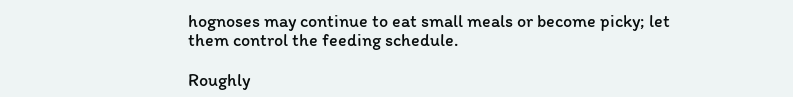hognoses may continue to eat small meals or become picky; let them control the feeding schedule.

Roughly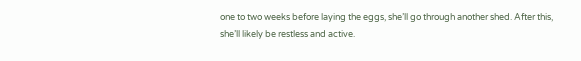one to two weeks before laying the eggs, she’ll go through another shed. After this, she’ll likely be restless and active.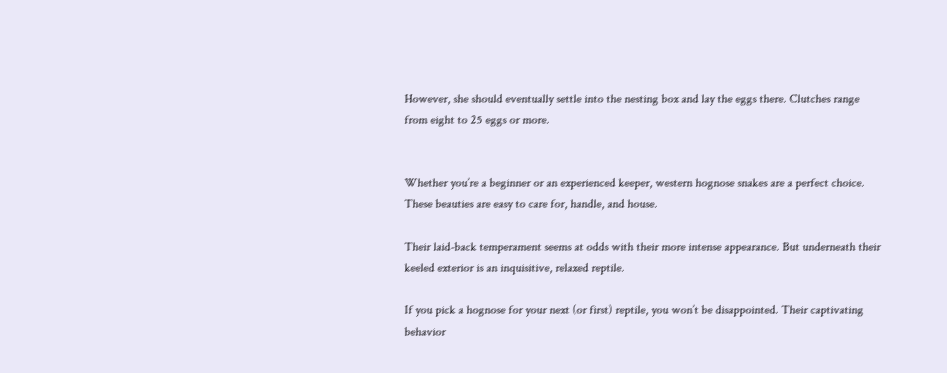However, she should eventually settle into the nesting box and lay the eggs there. Clutches range from eight to 25 eggs or more.


Whether you’re a beginner or an experienced keeper, western hognose snakes are a perfect choice. These beauties are easy to care for, handle, and house.

Their laid-back temperament seems at odds with their more intense appearance. But underneath their keeled exterior is an inquisitive, relaxed reptile.

If you pick a hognose for your next (or first) reptile, you won’t be disappointed. Their captivating behavior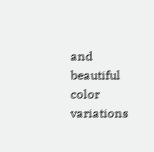and beautiful color variations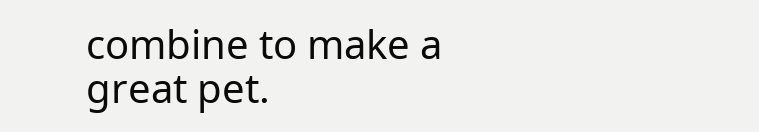combine to make a great pet.